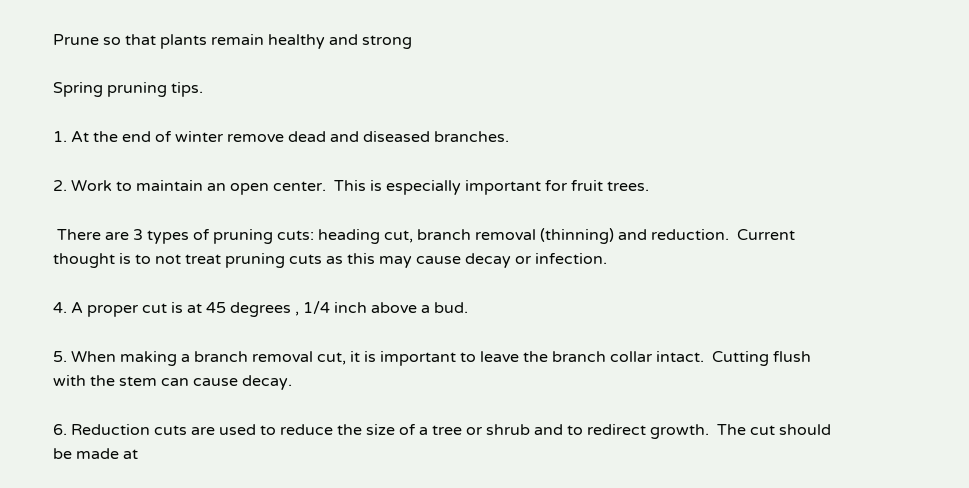Prune so that plants remain healthy and strong

Spring pruning tips.

1. At the end of winter remove dead and diseased branches.

2. Work to maintain an open center.  This is especially important for fruit trees.

 There are 3 types of pruning cuts: heading cut, branch removal (thinning) and reduction.  Current thought is to not treat pruning cuts as this may cause decay or infection.

4. A proper cut is at 45 degrees , 1/4 inch above a bud.

5. When making a branch removal cut, it is important to leave the branch collar intact.  Cutting flush with the stem can cause decay.

6. Reduction cuts are used to reduce the size of a tree or shrub and to redirect growth.  The cut should be made at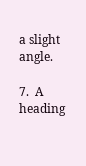a slight angle.

7.  A heading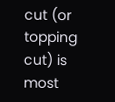cut (or topping cut) is most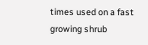times used on a fast growing shrub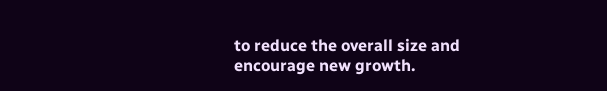to reduce the overall size and encourage new growth.